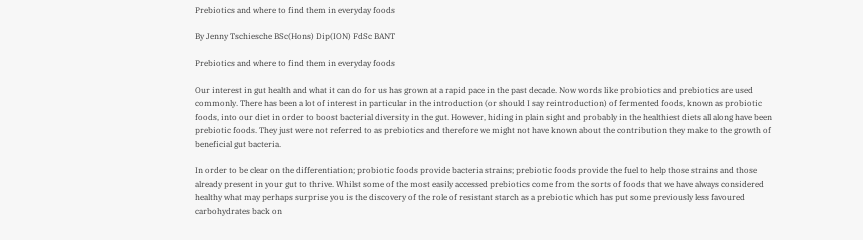Prebiotics and where to find them in everyday foods

By Jenny Tschiesche BSc(Hons) Dip(ION) FdSc BANT

Prebiotics and where to find them in everyday foods

Our interest in gut health and what it can do for us has grown at a rapid pace in the past decade. Now words like probiotics and prebiotics are used commonly. There has been a lot of interest in particular in the introduction (or should I say reintroduction) of fermented foods, known as probiotic foods, into our diet in order to boost bacterial diversity in the gut. However, hiding in plain sight and probably in the healthiest diets all along have been prebiotic foods. They just were not referred to as prebiotics and therefore we might not have known about the contribution they make to the growth of beneficial gut bacteria.

In order to be clear on the differentiation; probiotic foods provide bacteria strains; prebiotic foods provide the fuel to help those strains and those already present in your gut to thrive. Whilst some of the most easily accessed prebiotics come from the sorts of foods that we have always considered healthy what may perhaps surprise you is the discovery of the role of resistant starch as a prebiotic which has put some previously less favoured carbohydrates back on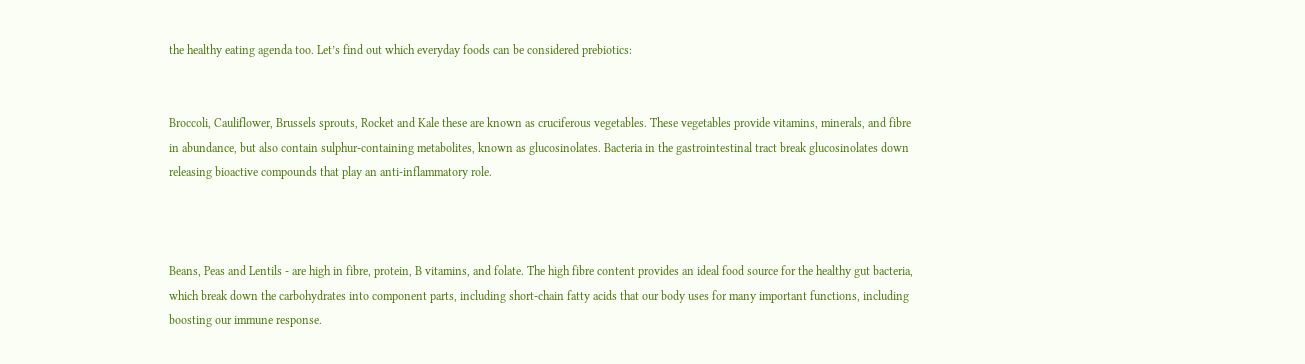the healthy eating agenda too. Let’s find out which everyday foods can be considered prebiotics:


Broccoli, Cauliflower, Brussels sprouts, Rocket and Kale these are known as cruciferous vegetables. These vegetables provide vitamins, minerals, and fibre in abundance, but also contain sulphur-containing metabolites, known as glucosinolates. Bacteria in the gastrointestinal tract break glucosinolates down releasing bioactive compounds that play an anti-inflammatory role.



Beans, Peas and Lentils - are high in fibre, protein, B vitamins, and folate. The high fibre content provides an ideal food source for the healthy gut bacteria, which break down the carbohydrates into component parts, including short-chain fatty acids that our body uses for many important functions, including boosting our immune response.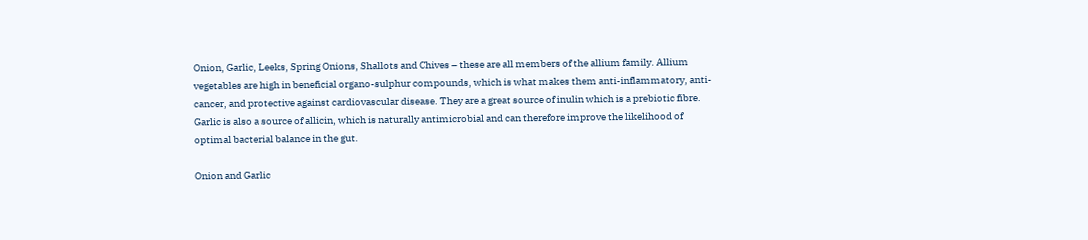Onion, Garlic, Leeks, Spring Onions, Shallots and Chives – these are all members of the allium family. Allium vegetables are high in beneficial organo-sulphur compounds, which is what makes them anti-inflammatory, anti-cancer, and protective against cardiovascular disease. They are a great source of inulin which is a prebiotic fibre. Garlic is also a source of allicin, which is naturally antimicrobial and can therefore improve the likelihood of optimal bacterial balance in the gut.

Onion and Garlic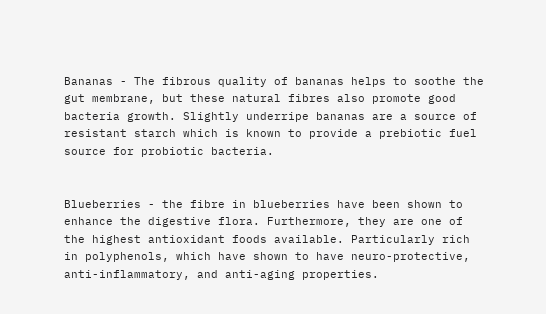Bananas - The fibrous quality of bananas helps to soothe the gut membrane, but these natural fibres also promote good bacteria growth. Slightly underripe bananas are a source of resistant starch which is known to provide a prebiotic fuel source for probiotic bacteria.


Blueberries - the fibre in blueberries have been shown to enhance the digestive flora. Furthermore, they are one of the highest antioxidant foods available. Particularly rich in polyphenols, which have shown to have neuro-protective, anti-inflammatory, and anti-aging properties.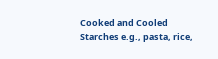Cooked and Cooled Starches e.g., pasta, rice,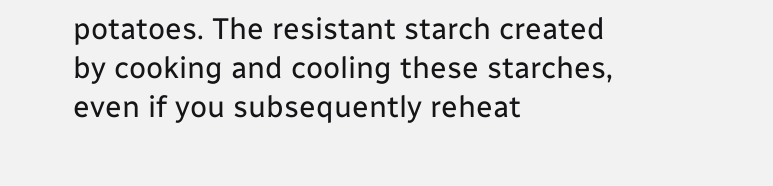potatoes. The resistant starch created by cooking and cooling these starches, even if you subsequently reheat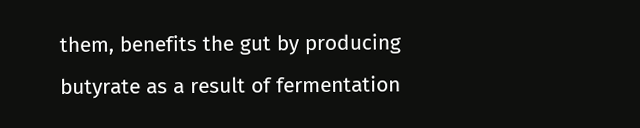them, benefits the gut by producing butyrate as a result of fermentation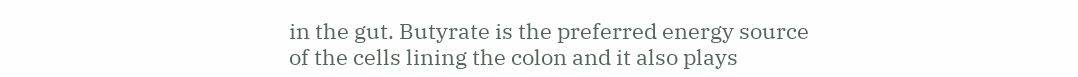in the gut. Butyrate is the preferred energy source of the cells lining the colon and it also plays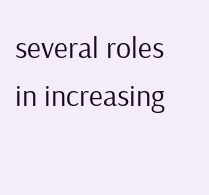several roles in increasing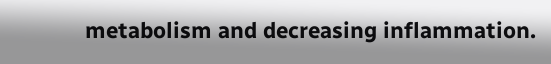metabolism and decreasing inflammation.